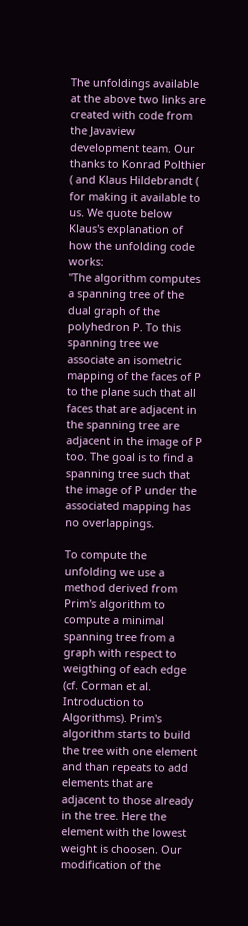The unfoldings available at the above two links are created with code from the Javaview development team. Our thanks to Konrad Polthier ( and Klaus Hildebrandt ( for making it available to us. We quote below Klaus's explanation of how the unfolding code works:
"The algorithm computes a spanning tree of the dual graph of the polyhedron P. To this spanning tree we associate an isometric mapping of the faces of P to the plane such that all faces that are adjacent in the spanning tree are adjacent in the image of P too. The goal is to find a spanning tree such that the image of P under the associated mapping has no overlappings.

To compute the unfolding we use a method derived from Prim's algorithm to compute a minimal spanning tree from a graph with respect to weigthing of each edge (cf. Corman et al. Introduction to Algorithms). Prim's algorithm starts to build the tree with one element and than repeats to add elements that are adjacent to those already in the tree. Here the element with the lowest weight is choosen. Our modification of the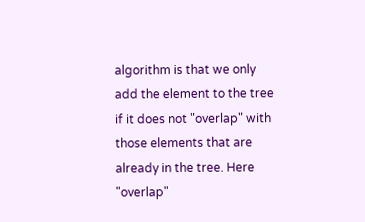algorithm is that we only add the element to the tree if it does not "overlap" with those elements that are already in the tree. Here "overlap"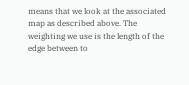means that we look at the associated map as described above. The weighting we use is the length of the edge between to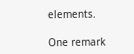elements.

One remark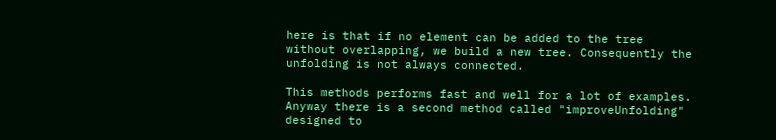here is that if no element can be added to the tree without overlapping, we build a new tree. Consequently the unfolding is not always connected.

This methods performs fast and well for a lot of examples. Anyway there is a second method called "improveUnfolding" designed to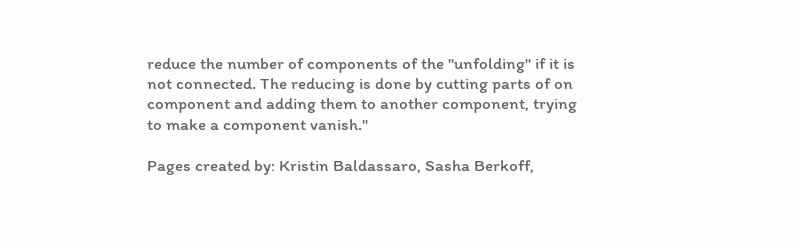reduce the number of components of the "unfolding" if it is not connected. The reducing is done by cutting parts of on component and adding them to another component, trying to make a component vanish."

Pages created by: Kristin Baldassaro, Sasha Berkoff,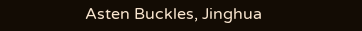Asten Buckles, Jinghua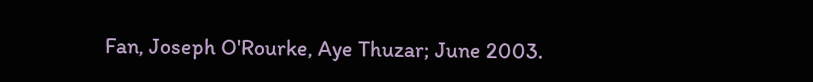Fan, Joseph O'Rourke, Aye Thuzar; June 2003.